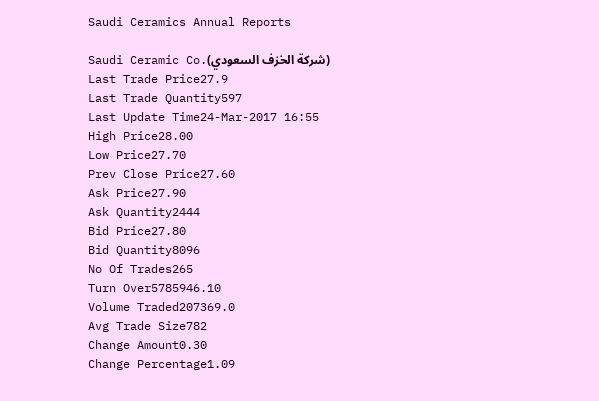Saudi Ceramics Annual Reports

Saudi Ceramic Co.(شركة الخزف السعودي)
Last Trade Price27.9
Last Trade Quantity597
Last Update Time24-Mar-2017 16:55
High Price28.00
Low Price27.70
Prev Close Price27.60
Ask Price27.90
Ask Quantity2444
Bid Price27.80
Bid Quantity8096
No Of Trades265
Turn Over5785946.10
Volume Traded207369.0
Avg Trade Size782
Change Amount0.30
Change Percentage1.09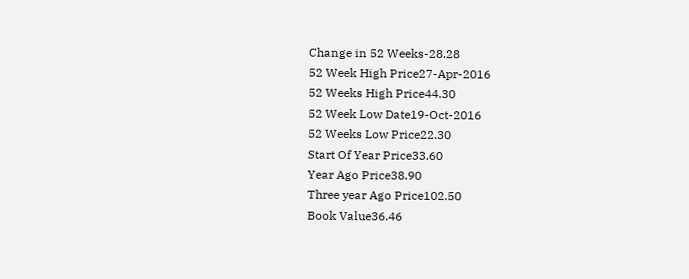Change in 52 Weeks-28.28
52 Week High Price27-Apr-2016
52 Weeks High Price44.30
52 Week Low Date19-Oct-2016
52 Weeks Low Price22.30
Start Of Year Price33.60
Year Ago Price38.90
Three year Ago Price102.50
Book Value36.46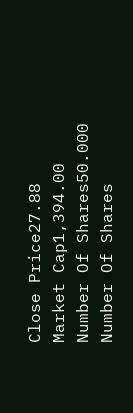Close Price27.88
Market Cap1,394.00
Number Of Shares50.000
Number Of Shares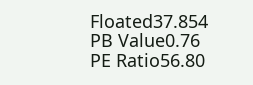Floated37.854
PB Value0.76
PE Ratio56.80